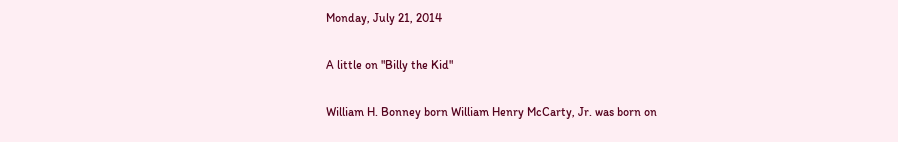Monday, July 21, 2014

A little on "Billy the Kid"

William H. Bonney born William Henry McCarty, Jr. was born on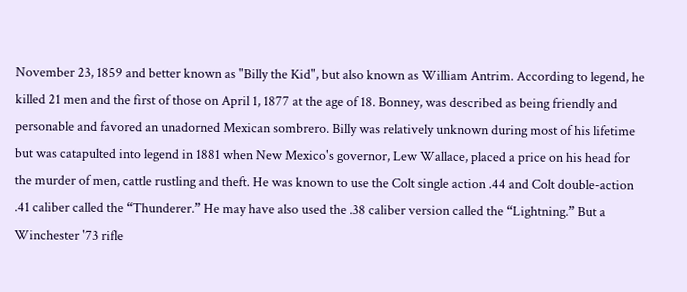November 23, 1859 and better known as "Billy the Kid", but also known as William Antrim. According to legend, he killed 21 men and the first of those on April 1, 1877 at the age of 18. Bonney, was described as being friendly and personable and favored an unadorned Mexican sombrero. Billy was relatively unknown during most of his lifetime but was catapulted into legend in 1881 when New Mexico's governor, Lew Wallace, placed a price on his head for the murder of men, cattle rustling and theft. He was known to use the Colt single action .44 and Colt double-action .41 caliber called the “Thunderer.” He may have also used the .38 caliber version called the “Lightning.” But a Winchester '73 rifle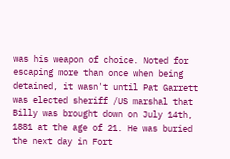was his weapon of choice. Noted for escaping more than once when being detained, it wasn't until Pat Garrett was elected sheriff /US marshal that Billy was brought down on July 14th, 1881 at the age of 21. He was buried the next day in Fort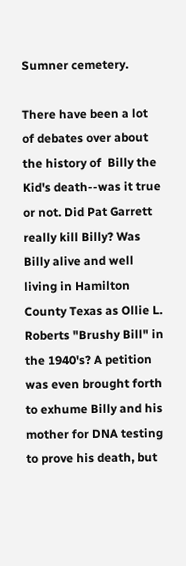Sumner cemetery.

There have been a lot of debates over about the history of  Billy the Kid's death--was it true or not. Did Pat Garrett really kill Billy? Was Billy alive and well living in Hamilton County Texas as Ollie L. Roberts "Brushy Bill" in the 1940's? A petition was even brought forth to exhume Billy and his mother for DNA testing to prove his death, but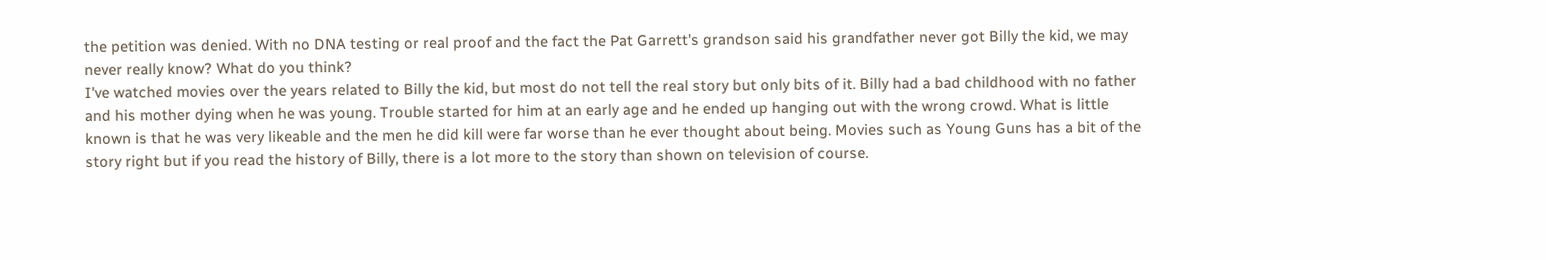the petition was denied. With no DNA testing or real proof and the fact the Pat Garrett's grandson said his grandfather never got Billy the kid, we may never really know? What do you think?
I've watched movies over the years related to Billy the kid, but most do not tell the real story but only bits of it. Billy had a bad childhood with no father and his mother dying when he was young. Trouble started for him at an early age and he ended up hanging out with the wrong crowd. What is little known is that he was very likeable and the men he did kill were far worse than he ever thought about being. Movies such as Young Guns has a bit of the story right but if you read the history of Billy, there is a lot more to the story than shown on television of course.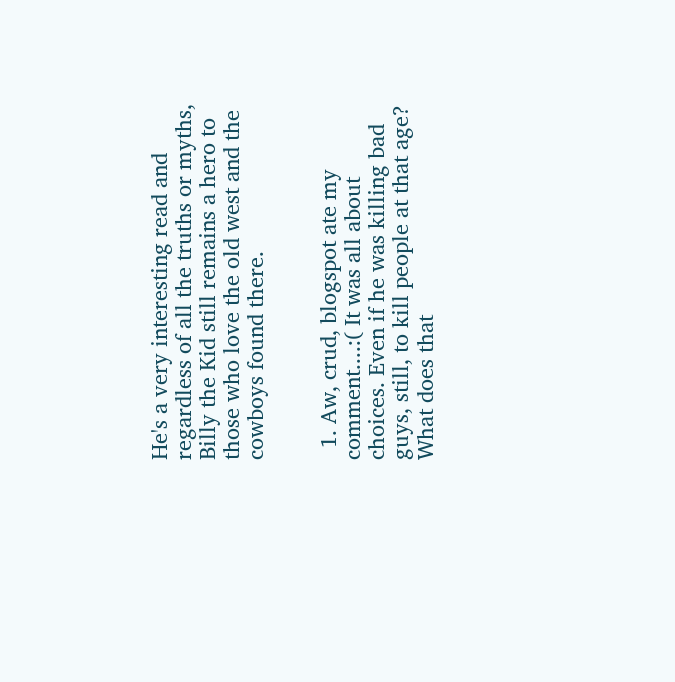He's a very interesting read and regardless of all the truths or myths, Billy the Kid still remains a hero to those who love the old west and the cowboys found there.


  1. Aw, crud, blogspot ate my comment....:( It was all about choices. Even if he was killing bad guys, still, to kill people at that age? What does that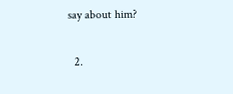say about him?

  2.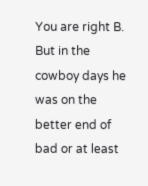You are right B. But in the cowboy days he was on the better end of bad or at least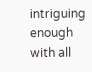intriguing enough with all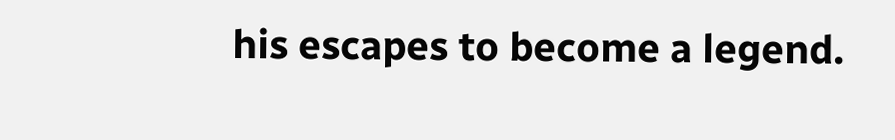his escapes to become a legend.